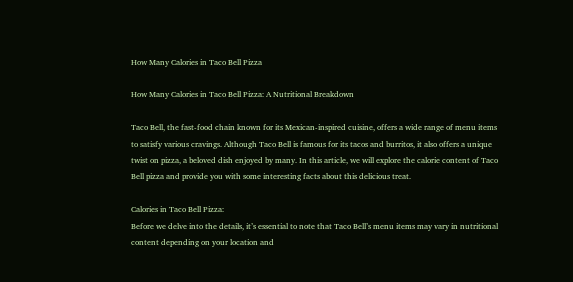How Many Calories in Taco Bell Pizza

How Many Calories in Taco Bell Pizza: A Nutritional Breakdown

Taco Bell, the fast-food chain known for its Mexican-inspired cuisine, offers a wide range of menu items to satisfy various cravings. Although Taco Bell is famous for its tacos and burritos, it also offers a unique twist on pizza, a beloved dish enjoyed by many. In this article, we will explore the calorie content of Taco Bell pizza and provide you with some interesting facts about this delicious treat.

Calories in Taco Bell Pizza:
Before we delve into the details, it’s essential to note that Taco Bell’s menu items may vary in nutritional content depending on your location and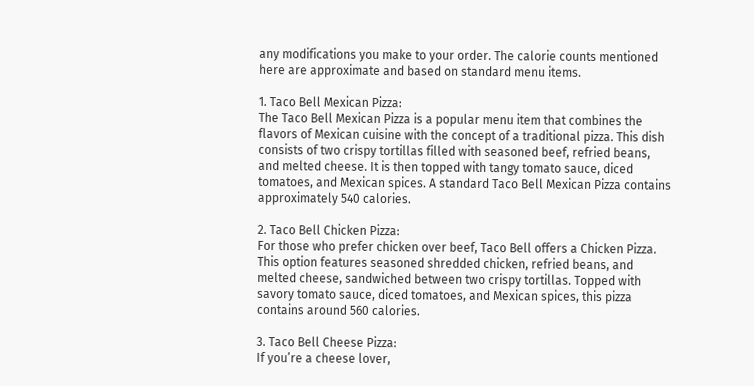any modifications you make to your order. The calorie counts mentioned here are approximate and based on standard menu items.

1. Taco Bell Mexican Pizza:
The Taco Bell Mexican Pizza is a popular menu item that combines the flavors of Mexican cuisine with the concept of a traditional pizza. This dish consists of two crispy tortillas filled with seasoned beef, refried beans, and melted cheese. It is then topped with tangy tomato sauce, diced tomatoes, and Mexican spices. A standard Taco Bell Mexican Pizza contains approximately 540 calories.

2. Taco Bell Chicken Pizza:
For those who prefer chicken over beef, Taco Bell offers a Chicken Pizza. This option features seasoned shredded chicken, refried beans, and melted cheese, sandwiched between two crispy tortillas. Topped with savory tomato sauce, diced tomatoes, and Mexican spices, this pizza contains around 560 calories.

3. Taco Bell Cheese Pizza:
If you’re a cheese lover,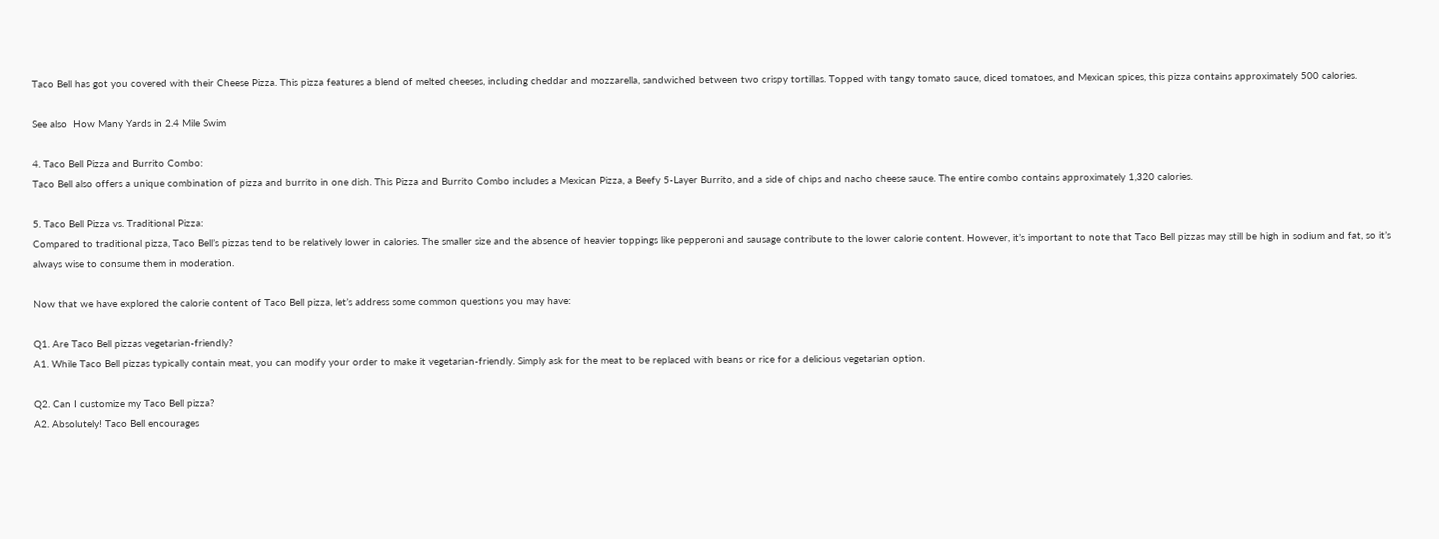Taco Bell has got you covered with their Cheese Pizza. This pizza features a blend of melted cheeses, including cheddar and mozzarella, sandwiched between two crispy tortillas. Topped with tangy tomato sauce, diced tomatoes, and Mexican spices, this pizza contains approximately 500 calories.

See also  How Many Yards in 2.4 Mile Swim

4. Taco Bell Pizza and Burrito Combo:
Taco Bell also offers a unique combination of pizza and burrito in one dish. This Pizza and Burrito Combo includes a Mexican Pizza, a Beefy 5-Layer Burrito, and a side of chips and nacho cheese sauce. The entire combo contains approximately 1,320 calories.

5. Taco Bell Pizza vs. Traditional Pizza:
Compared to traditional pizza, Taco Bell’s pizzas tend to be relatively lower in calories. The smaller size and the absence of heavier toppings like pepperoni and sausage contribute to the lower calorie content. However, it’s important to note that Taco Bell pizzas may still be high in sodium and fat, so it’s always wise to consume them in moderation.

Now that we have explored the calorie content of Taco Bell pizza, let’s address some common questions you may have:

Q1. Are Taco Bell pizzas vegetarian-friendly?
A1. While Taco Bell pizzas typically contain meat, you can modify your order to make it vegetarian-friendly. Simply ask for the meat to be replaced with beans or rice for a delicious vegetarian option.

Q2. Can I customize my Taco Bell pizza?
A2. Absolutely! Taco Bell encourages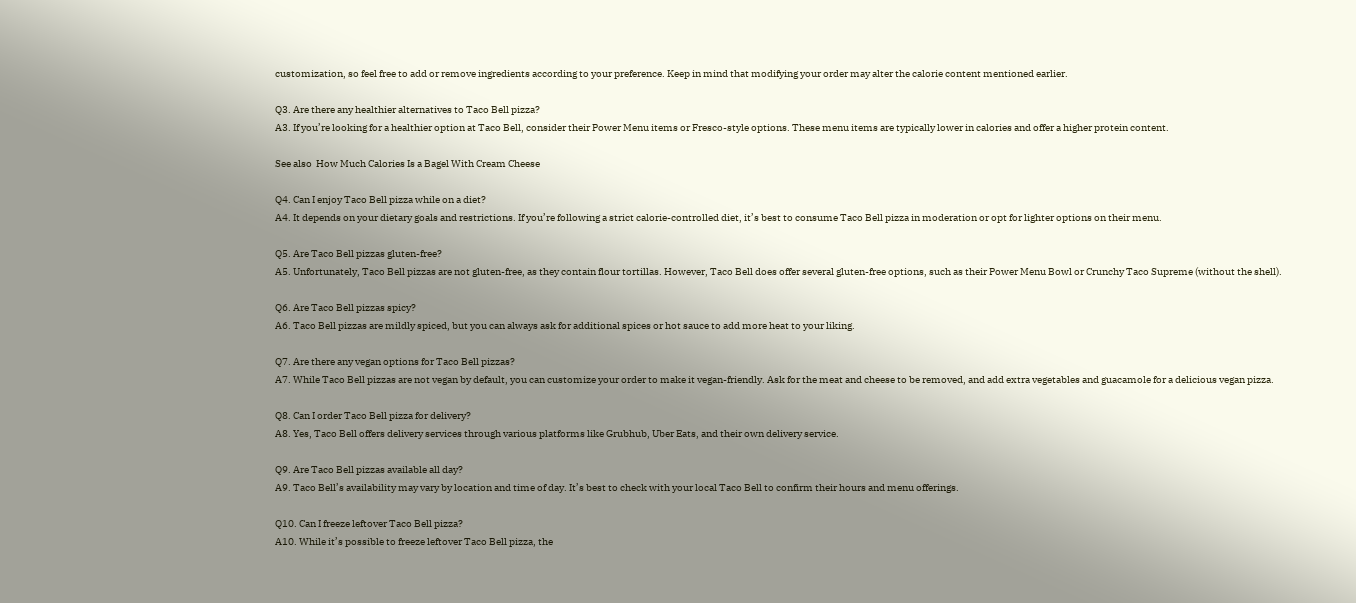customization, so feel free to add or remove ingredients according to your preference. Keep in mind that modifying your order may alter the calorie content mentioned earlier.

Q3. Are there any healthier alternatives to Taco Bell pizza?
A3. If you’re looking for a healthier option at Taco Bell, consider their Power Menu items or Fresco-style options. These menu items are typically lower in calories and offer a higher protein content.

See also  How Much Calories Is a Bagel With Cream Cheese

Q4. Can I enjoy Taco Bell pizza while on a diet?
A4. It depends on your dietary goals and restrictions. If you’re following a strict calorie-controlled diet, it’s best to consume Taco Bell pizza in moderation or opt for lighter options on their menu.

Q5. Are Taco Bell pizzas gluten-free?
A5. Unfortunately, Taco Bell pizzas are not gluten-free, as they contain flour tortillas. However, Taco Bell does offer several gluten-free options, such as their Power Menu Bowl or Crunchy Taco Supreme (without the shell).

Q6. Are Taco Bell pizzas spicy?
A6. Taco Bell pizzas are mildly spiced, but you can always ask for additional spices or hot sauce to add more heat to your liking.

Q7. Are there any vegan options for Taco Bell pizzas?
A7. While Taco Bell pizzas are not vegan by default, you can customize your order to make it vegan-friendly. Ask for the meat and cheese to be removed, and add extra vegetables and guacamole for a delicious vegan pizza.

Q8. Can I order Taco Bell pizza for delivery?
A8. Yes, Taco Bell offers delivery services through various platforms like Grubhub, Uber Eats, and their own delivery service.

Q9. Are Taco Bell pizzas available all day?
A9. Taco Bell’s availability may vary by location and time of day. It’s best to check with your local Taco Bell to confirm their hours and menu offerings.

Q10. Can I freeze leftover Taco Bell pizza?
A10. While it’s possible to freeze leftover Taco Bell pizza, the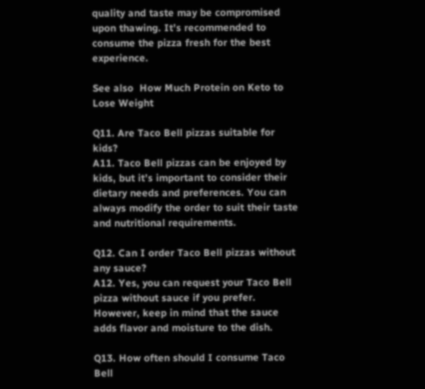quality and taste may be compromised upon thawing. It’s recommended to consume the pizza fresh for the best experience.

See also  How Much Protein on Keto to Lose Weight

Q11. Are Taco Bell pizzas suitable for kids?
A11. Taco Bell pizzas can be enjoyed by kids, but it’s important to consider their dietary needs and preferences. You can always modify the order to suit their taste and nutritional requirements.

Q12. Can I order Taco Bell pizzas without any sauce?
A12. Yes, you can request your Taco Bell pizza without sauce if you prefer. However, keep in mind that the sauce adds flavor and moisture to the dish.

Q13. How often should I consume Taco Bell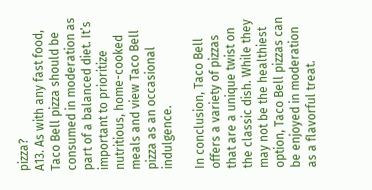pizza?
A13. As with any fast food, Taco Bell pizza should be consumed in moderation as part of a balanced diet. It’s important to prioritize nutritious, home-cooked meals and view Taco Bell pizza as an occasional indulgence.

In conclusion, Taco Bell offers a variety of pizzas that are a unique twist on the classic dish. While they may not be the healthiest option, Taco Bell pizzas can be enjoyed in moderation as a flavorful treat.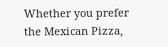Whether you prefer the Mexican Pizza,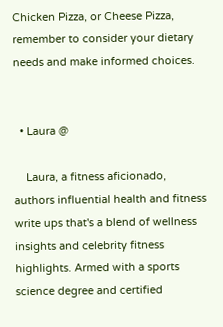Chicken Pizza, or Cheese Pizza, remember to consider your dietary needs and make informed choices.


  • Laura @

    Laura, a fitness aficionado, authors influential health and fitness write ups that's a blend of wellness insights and celebrity fitness highlights. Armed with a sports science degree and certified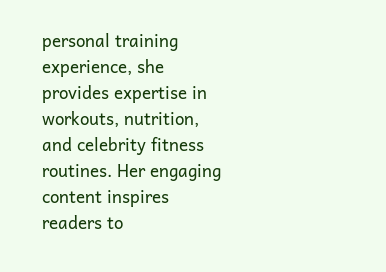personal training experience, she provides expertise in workouts, nutrition, and celebrity fitness routines. Her engaging content inspires readers to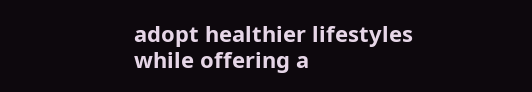adopt healthier lifestyles while offering a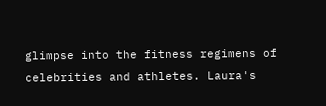glimpse into the fitness regimens of celebrities and athletes. Laura's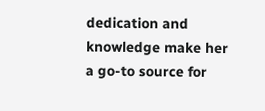dedication and knowledge make her a go-to source for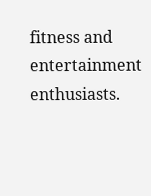fitness and entertainment enthusiasts.